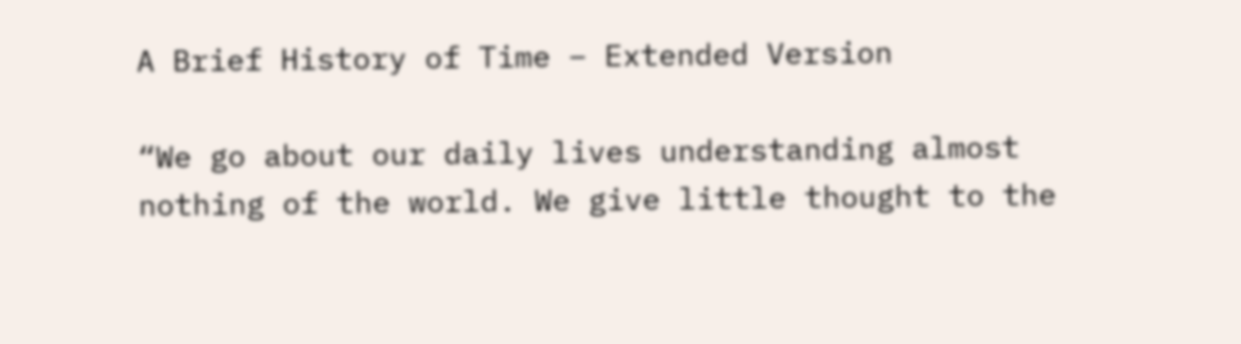A Brief History of Time – Extended Version

“We go about our daily lives understanding almost
nothing of the world. We give little thought to the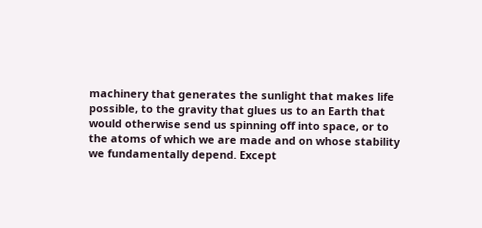machinery that generates the sunlight that makes life
possible, to the gravity that glues us to an Earth that
would otherwise send us spinning off into space, or to
the atoms of which we are made and on whose stability
we fundamentally depend. Except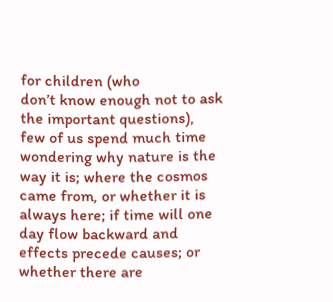for children (who
don’t know enough not to ask the important questions),
few of us spend much time wondering why nature is the
way it is; where the cosmos came from, or whether it is
always here; if time will one day flow backward and
effects precede causes; or whether there are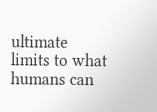ultimate
limits to what humans can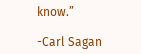know.”

-Carl Sagan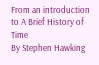From an introduction to A Brief History of Time
By Stephen Hawking